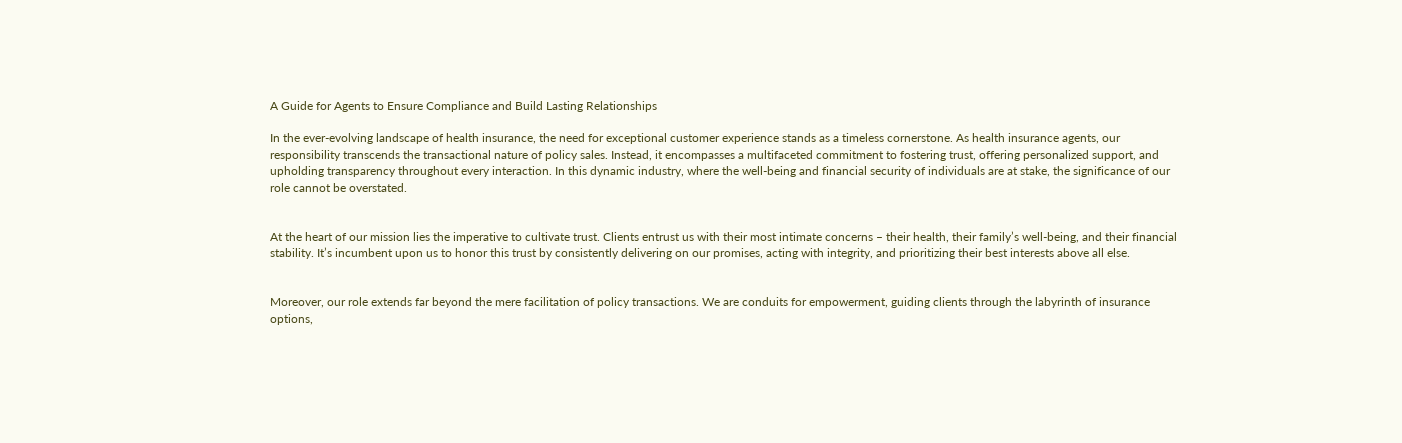A Guide for Agents to Ensure Compliance and Build Lasting Relationships

In the ever-evolving landscape of health insurance, the need for exceptional customer experience stands as a timeless cornerstone. As health insurance agents, our responsibility transcends the transactional nature of policy sales. Instead, it encompasses a multifaceted commitment to fostering trust, offering personalized support, and upholding transparency throughout every interaction. In this dynamic industry, where the well-being and financial security of individuals are at stake, the significance of our role cannot be overstated.


At the heart of our mission lies the imperative to cultivate trust. Clients entrust us with their most intimate concerns – their health, their family’s well-being, and their financial stability. It’s incumbent upon us to honor this trust by consistently delivering on our promises, acting with integrity, and prioritizing their best interests above all else.


Moreover, our role extends far beyond the mere facilitation of policy transactions. We are conduits for empowerment, guiding clients through the labyrinth of insurance options,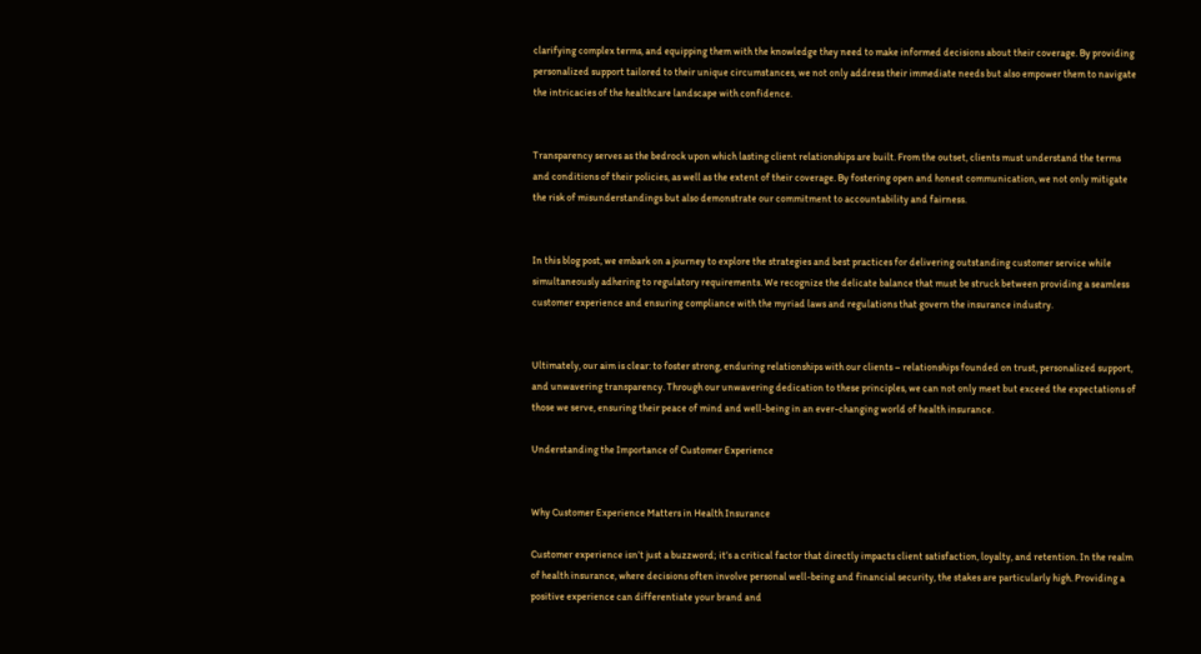clarifying complex terms, and equipping them with the knowledge they need to make informed decisions about their coverage. By providing personalized support tailored to their unique circumstances, we not only address their immediate needs but also empower them to navigate the intricacies of the healthcare landscape with confidence.


Transparency serves as the bedrock upon which lasting client relationships are built. From the outset, clients must understand the terms and conditions of their policies, as well as the extent of their coverage. By fostering open and honest communication, we not only mitigate the risk of misunderstandings but also demonstrate our commitment to accountability and fairness.


In this blog post, we embark on a journey to explore the strategies and best practices for delivering outstanding customer service while simultaneously adhering to regulatory requirements. We recognize the delicate balance that must be struck between providing a seamless customer experience and ensuring compliance with the myriad laws and regulations that govern the insurance industry.


Ultimately, our aim is clear: to foster strong, enduring relationships with our clients – relationships founded on trust, personalized support, and unwavering transparency. Through our unwavering dedication to these principles, we can not only meet but exceed the expectations of those we serve, ensuring their peace of mind and well-being in an ever-changing world of health insurance.

Understanding the Importance of Customer Experience


Why Customer Experience Matters in Health Insurance

Customer experience isn’t just a buzzword; it’s a critical factor that directly impacts client satisfaction, loyalty, and retention. In the realm of health insurance, where decisions often involve personal well-being and financial security, the stakes are particularly high. Providing a positive experience can differentiate your brand and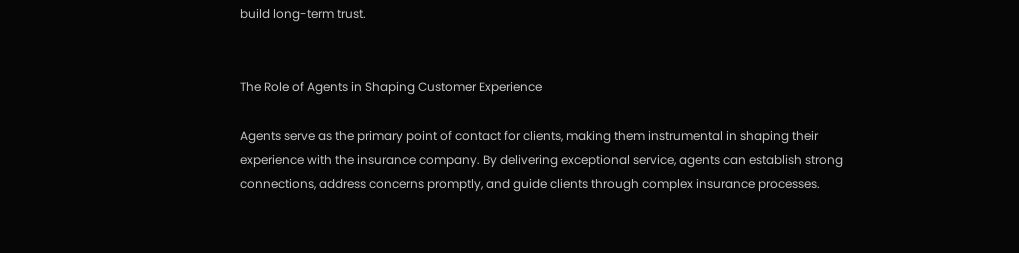build long-term trust.


The Role of Agents in Shaping Customer Experience

Agents serve as the primary point of contact for clients, making them instrumental in shaping their experience with the insurance company. By delivering exceptional service, agents can establish strong connections, address concerns promptly, and guide clients through complex insurance processes.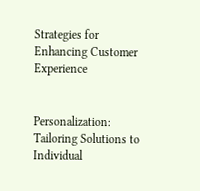Strategies for Enhancing Customer Experience


Personalization: Tailoring Solutions to Individual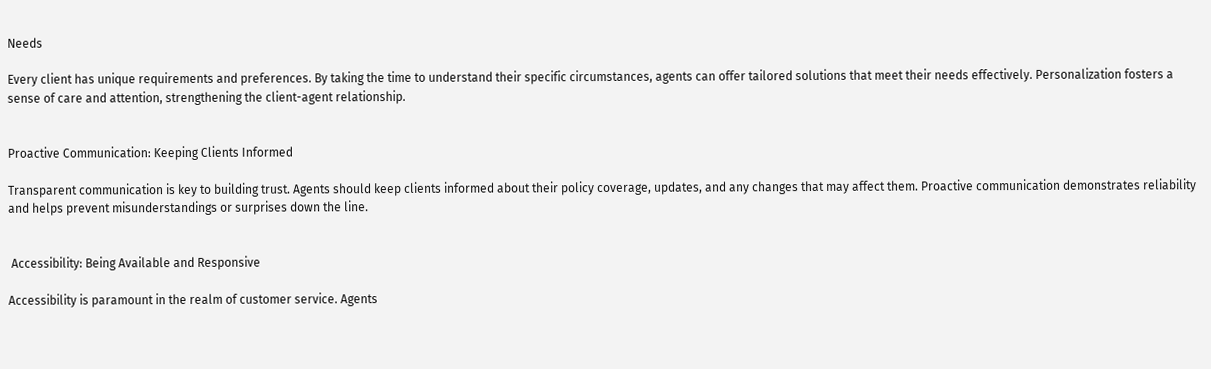Needs

Every client has unique requirements and preferences. By taking the time to understand their specific circumstances, agents can offer tailored solutions that meet their needs effectively. Personalization fosters a sense of care and attention, strengthening the client-agent relationship.


Proactive Communication: Keeping Clients Informed

Transparent communication is key to building trust. Agents should keep clients informed about their policy coverage, updates, and any changes that may affect them. Proactive communication demonstrates reliability and helps prevent misunderstandings or surprises down the line.


 Accessibility: Being Available and Responsive

Accessibility is paramount in the realm of customer service. Agents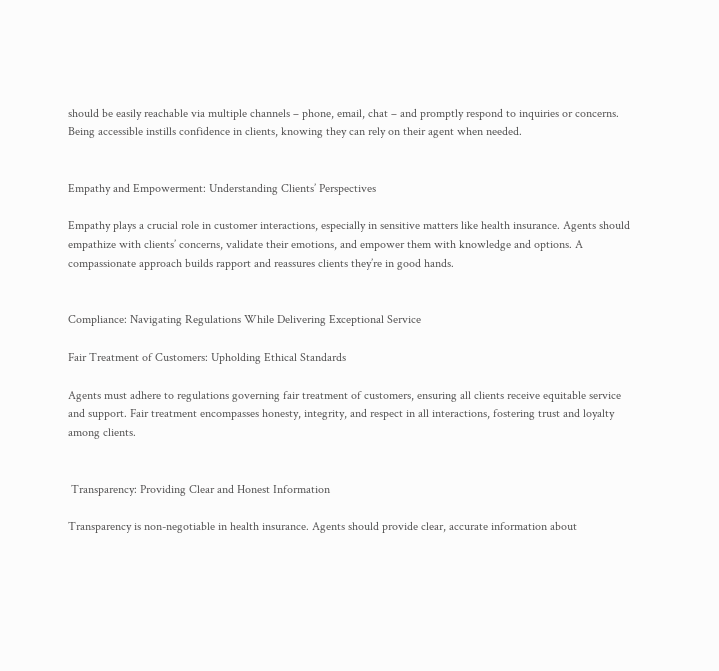should be easily reachable via multiple channels – phone, email, chat – and promptly respond to inquiries or concerns. Being accessible instills confidence in clients, knowing they can rely on their agent when needed.


Empathy and Empowerment: Understanding Clients’ Perspectives

Empathy plays a crucial role in customer interactions, especially in sensitive matters like health insurance. Agents should empathize with clients’ concerns, validate their emotions, and empower them with knowledge and options. A compassionate approach builds rapport and reassures clients they’re in good hands.


Compliance: Navigating Regulations While Delivering Exceptional Service

Fair Treatment of Customers: Upholding Ethical Standards

Agents must adhere to regulations governing fair treatment of customers, ensuring all clients receive equitable service and support. Fair treatment encompasses honesty, integrity, and respect in all interactions, fostering trust and loyalty among clients.


 Transparency: Providing Clear and Honest Information

Transparency is non-negotiable in health insurance. Agents should provide clear, accurate information about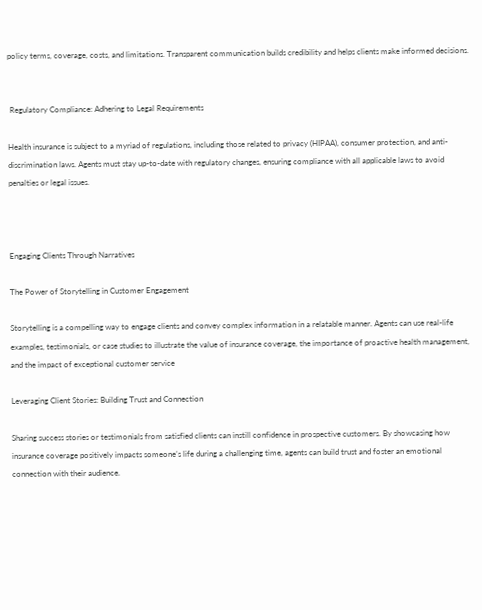policy terms, coverage, costs, and limitations. Transparent communication builds credibility and helps clients make informed decisions.


 Regulatory Compliance: Adhering to Legal Requirements

Health insurance is subject to a myriad of regulations, including those related to privacy (HIPAA), consumer protection, and anti-discrimination laws. Agents must stay up-to-date with regulatory changes, ensuring compliance with all applicable laws to avoid penalties or legal issues.



Engaging Clients Through Narratives

The Power of Storytelling in Customer Engagement

Storytelling is a compelling way to engage clients and convey complex information in a relatable manner. Agents can use real-life examples, testimonials, or case studies to illustrate the value of insurance coverage, the importance of proactive health management, and the impact of exceptional customer service

Leveraging Client Stories: Building Trust and Connection

Sharing success stories or testimonials from satisfied clients can instill confidence in prospective customers. By showcasing how insurance coverage positively impacts someone’s life during a challenging time, agents can build trust and foster an emotional connection with their audience.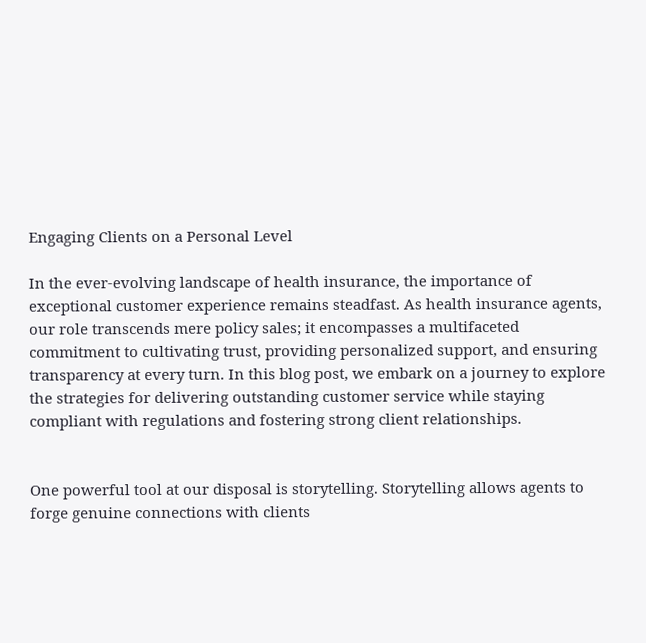Engaging Clients on a Personal Level

In the ever-evolving landscape of health insurance, the importance of exceptional customer experience remains steadfast. As health insurance agents, our role transcends mere policy sales; it encompasses a multifaceted commitment to cultivating trust, providing personalized support, and ensuring transparency at every turn. In this blog post, we embark on a journey to explore the strategies for delivering outstanding customer service while staying compliant with regulations and fostering strong client relationships.


One powerful tool at our disposal is storytelling. Storytelling allows agents to forge genuine connections with clients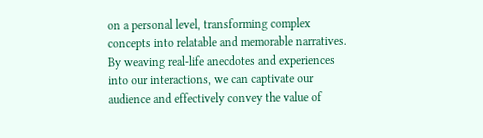on a personal level, transforming complex concepts into relatable and memorable narratives. By weaving real-life anecdotes and experiences into our interactions, we can captivate our audience and effectively convey the value of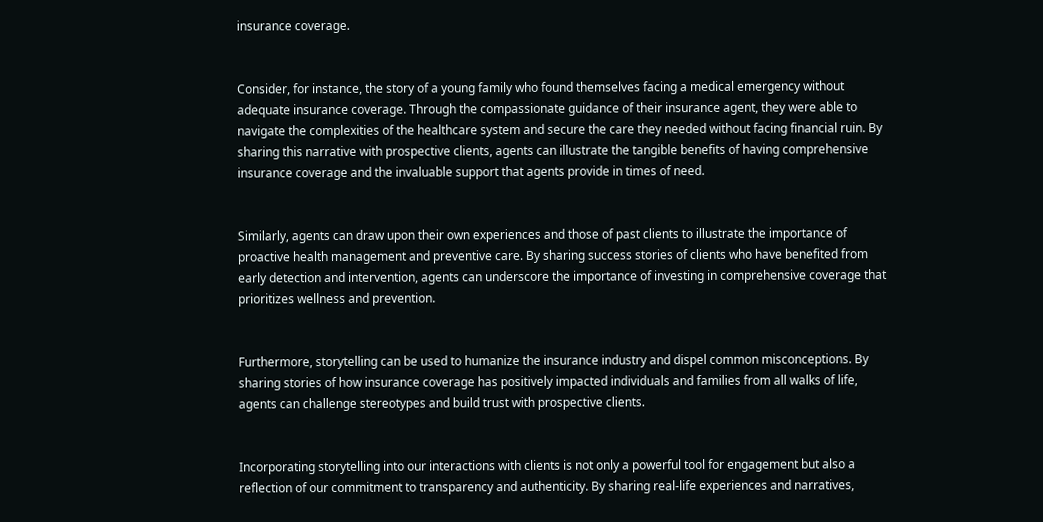insurance coverage.


Consider, for instance, the story of a young family who found themselves facing a medical emergency without adequate insurance coverage. Through the compassionate guidance of their insurance agent, they were able to navigate the complexities of the healthcare system and secure the care they needed without facing financial ruin. By sharing this narrative with prospective clients, agents can illustrate the tangible benefits of having comprehensive insurance coverage and the invaluable support that agents provide in times of need.


Similarly, agents can draw upon their own experiences and those of past clients to illustrate the importance of proactive health management and preventive care. By sharing success stories of clients who have benefited from early detection and intervention, agents can underscore the importance of investing in comprehensive coverage that prioritizes wellness and prevention.


Furthermore, storytelling can be used to humanize the insurance industry and dispel common misconceptions. By sharing stories of how insurance coverage has positively impacted individuals and families from all walks of life, agents can challenge stereotypes and build trust with prospective clients.


Incorporating storytelling into our interactions with clients is not only a powerful tool for engagement but also a reflection of our commitment to transparency and authenticity. By sharing real-life experiences and narratives,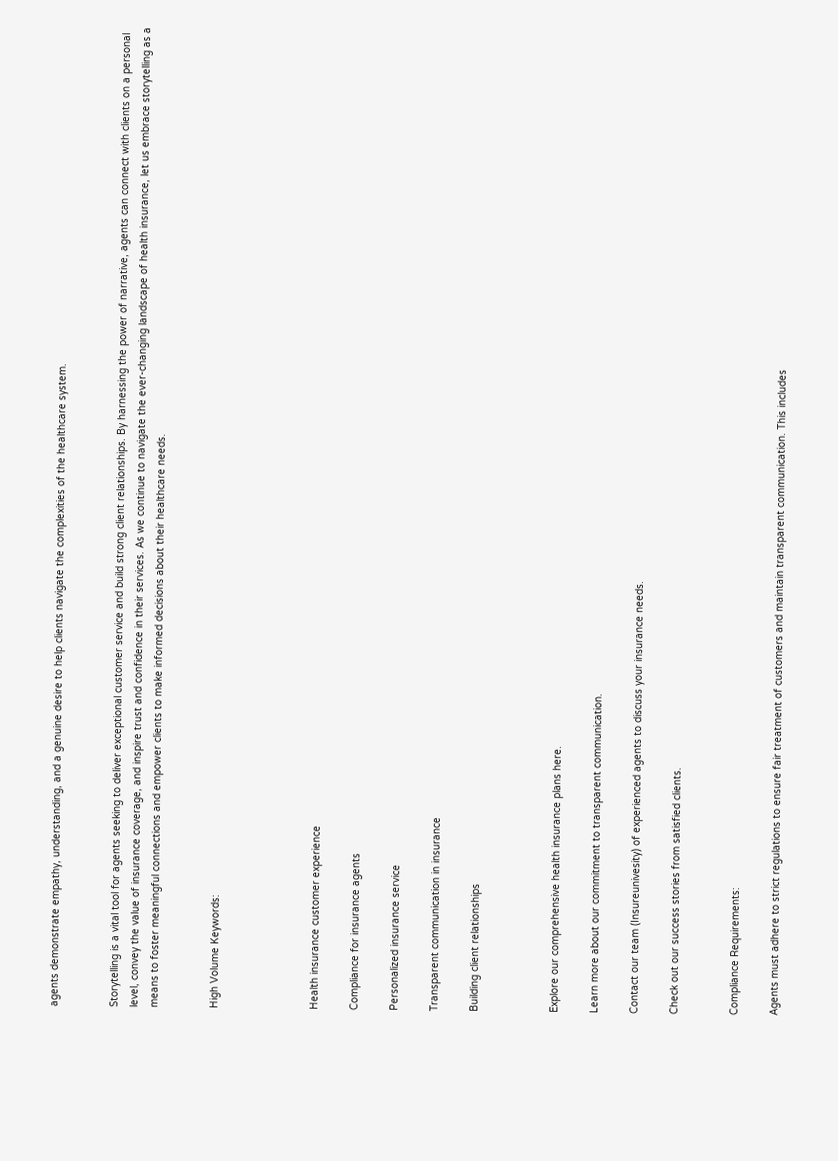agents demonstrate empathy, understanding, and a genuine desire to help clients navigate the complexities of the healthcare system.


Storytelling is a vital tool for agents seeking to deliver exceptional customer service and build strong client relationships. By harnessing the power of narrative, agents can connect with clients on a personal level, convey the value of insurance coverage, and inspire trust and confidence in their services. As we continue to navigate the ever-changing landscape of health insurance, let us embrace storytelling as a means to foster meaningful connections and empower clients to make informed decisions about their healthcare needs.


High Volume Keywords:




Health insurance customer experience

Compliance for insurance agents

Personalized insurance service

Transparent communication in insurance

Building client relationships



Explore our comprehensive health insurance plans here.

Learn more about our commitment to transparent communication.

Contact our team (Insureunivesity) of experienced agents to discuss your insurance needs.

Check out our success stories from satisfied clients.


Compliance Requirements:

Agents must adhere to strict regulations to ensure fair treatment of customers and maintain transparent communication. This includes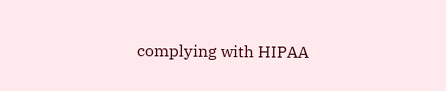complying with HIPAA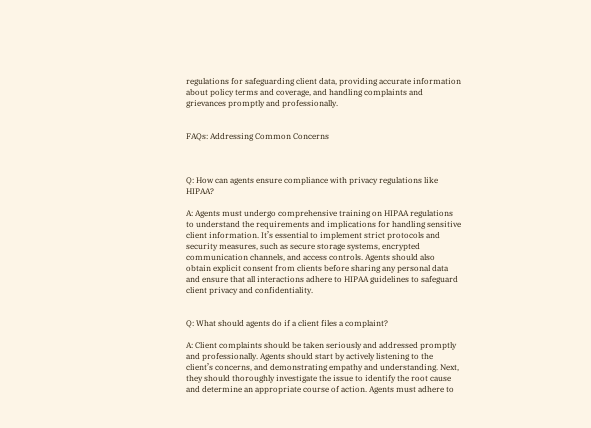regulations for safeguarding client data, providing accurate information about policy terms and coverage, and handling complaints and grievances promptly and professionally.


FAQs: Addressing Common Concerns



Q: How can agents ensure compliance with privacy regulations like HIPAA?

A: Agents must undergo comprehensive training on HIPAA regulations to understand the requirements and implications for handling sensitive client information. It’s essential to implement strict protocols and security measures, such as secure storage systems, encrypted communication channels, and access controls. Agents should also obtain explicit consent from clients before sharing any personal data and ensure that all interactions adhere to HIPAA guidelines to safeguard client privacy and confidentiality.


Q: What should agents do if a client files a complaint?

A: Client complaints should be taken seriously and addressed promptly and professionally. Agents should start by actively listening to the client’s concerns, and demonstrating empathy and understanding. Next, they should thoroughly investigate the issue to identify the root cause and determine an appropriate course of action. Agents must adhere to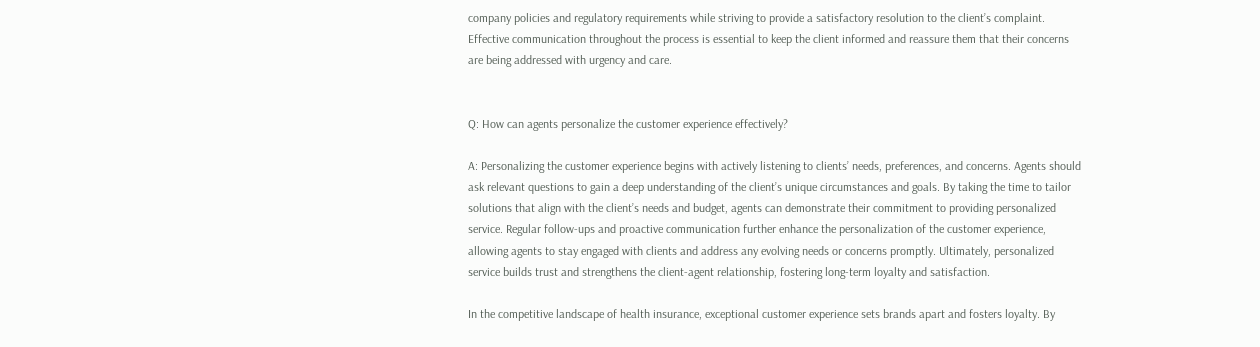company policies and regulatory requirements while striving to provide a satisfactory resolution to the client’s complaint. Effective communication throughout the process is essential to keep the client informed and reassure them that their concerns are being addressed with urgency and care.


Q: How can agents personalize the customer experience effectively?

A: Personalizing the customer experience begins with actively listening to clients’ needs, preferences, and concerns. Agents should ask relevant questions to gain a deep understanding of the client’s unique circumstances and goals. By taking the time to tailor solutions that align with the client’s needs and budget, agents can demonstrate their commitment to providing personalized service. Regular follow-ups and proactive communication further enhance the personalization of the customer experience, allowing agents to stay engaged with clients and address any evolving needs or concerns promptly. Ultimately, personalized service builds trust and strengthens the client-agent relationship, fostering long-term loyalty and satisfaction.

In the competitive landscape of health insurance, exceptional customer experience sets brands apart and fosters loyalty. By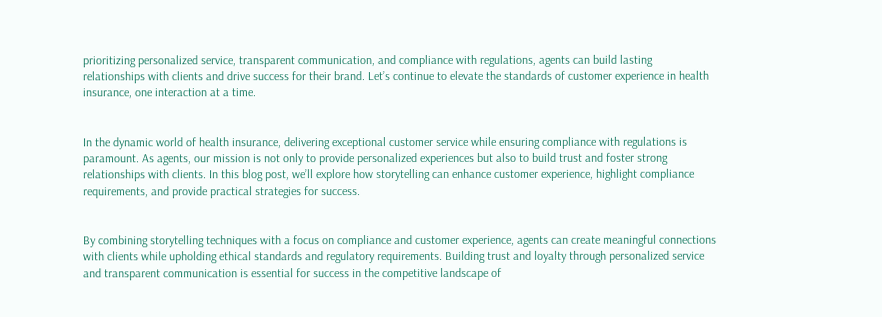prioritizing personalized service, transparent communication, and compliance with regulations, agents can build lasting relationships with clients and drive success for their brand. Let’s continue to elevate the standards of customer experience in health insurance, one interaction at a time.


In the dynamic world of health insurance, delivering exceptional customer service while ensuring compliance with regulations is paramount. As agents, our mission is not only to provide personalized experiences but also to build trust and foster strong relationships with clients. In this blog post, we’ll explore how storytelling can enhance customer experience, highlight compliance requirements, and provide practical strategies for success.


By combining storytelling techniques with a focus on compliance and customer experience, agents can create meaningful connections with clients while upholding ethical standards and regulatory requirements. Building trust and loyalty through personalized service and transparent communication is essential for success in the competitive landscape of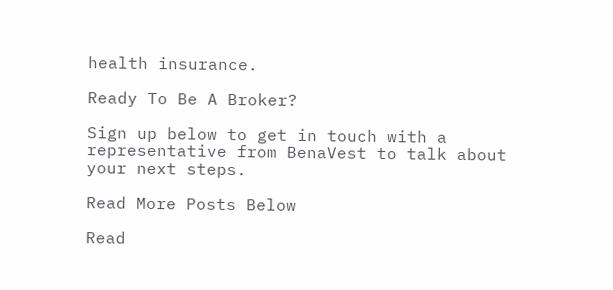health insurance.

Ready To Be A Broker?

Sign up below to get in touch with a representative from BenaVest to talk about your next steps.

Read More Posts Below

Read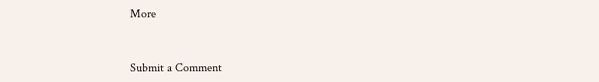More


Submit a Comment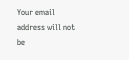Your email address will not be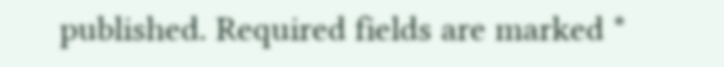published. Required fields are marked *